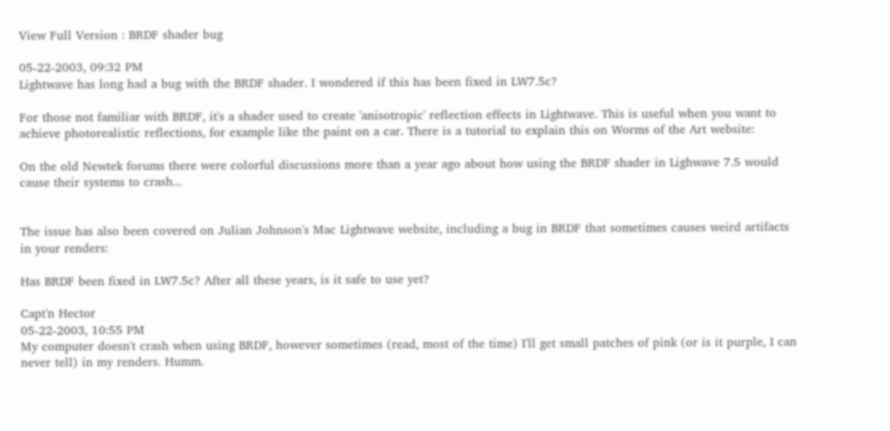View Full Version : BRDF shader bug

05-22-2003, 09:32 PM
Lightwave has long had a bug with the BRDF shader. I wondered if this has been fixed in LW7.5c?

For those not familiar with BRDF, it's a shader used to create 'anisotropic' reflection effects in Lightwave. This is useful when you want to achieve photorealistic reflections, for example like the paint on a car. There is a tutorial to explain this on Worms of the Art website:

On the old Newtek forums there were colorful discussions more than a year ago about how using the BRDF shader in Lighwave 7.5 would cause their systems to crash...


The issue has also been covered on Julian Johnson's Mac Lightwave website, including a bug in BRDF that sometimes causes weird artifacts in your renders:

Has BRDF been fixed in LW7.5c? After all these years, is it safe to use yet?

Capt'n Hector
05-22-2003, 10:55 PM
My computer doesn't crash when using BRDF, however sometimes (read, most of the time) I'll get small patches of pink (or is it purple, I can never tell) in my renders. Humm.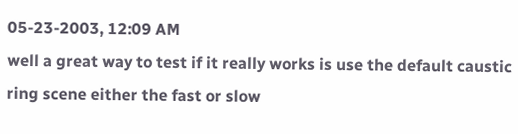05-23-2003, 12:09 AM
well a great way to test if it really works is use the default caustic ring scene either the fast or slow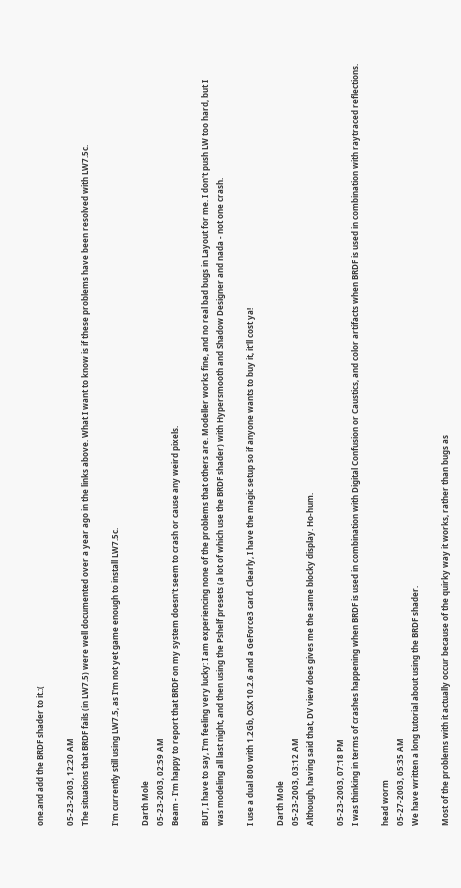one.and add the BRDF shader to it.:(

05-23-2003, 12:20 AM
The situations that BRDF fails (in LW7.5) were well documented over a year ago in the links above. What I want to know is if these problems have been resolved with LW7.5c.

I'm currently still using LW7.5, as I'm not yet game enough to install LW7.5c.

Darth Mole
05-23-2003, 02:59 AM
Beam - I'm happy to report that BRDF on my system doesn't seem to crash or cause any weird pixels.

BUT, I have to say, I'm feeling very lucky: I am experiencing none of the problems that others are. Modeller works fine, and no real bad bugs in Layout for me. I don't push LW too hard, but I was modeling all last night, and then using the Pshelf presets (a lot of which use the BRDF shader) with Hypersmooth and Shadow Designer and nada - not one crash.

I use a dual 800 with 1.2Gb, OSX 10.2.6 and a GeForce3 card. Clearly, I have the magic setup so if anyone wants to buy it, it'll cost ya!

Darth Mole
05-23-2003, 03:12 AM
Although, having said that, DV view does gives me the same blocky display. Ho-hum.

05-23-2003, 07:18 PM
I was thinking in terms of crashes happening when BRDF is used in combination with Digital Confusion or Caustics, and color artifacts when BRDF is used in combination with raytraced reflections.

head worm
05-27-2003, 05:35 AM
We have written a long tutorial about using the BRDF shader.

Most of the problems with it actually occur because of the quirky way it works, rather than bugs as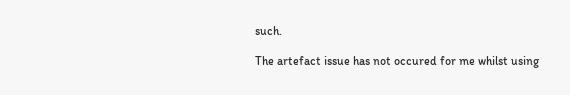such.

The artefact issue has not occured for me whilst using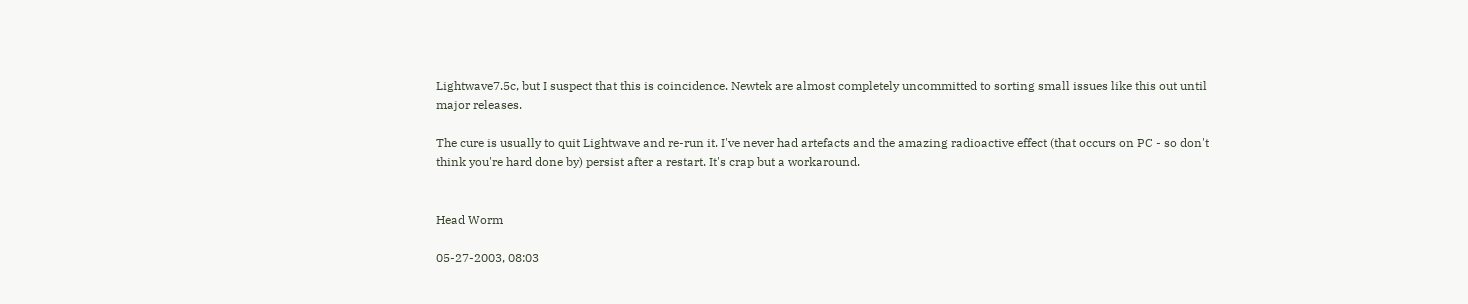Lightwave7.5c, but I suspect that this is coincidence. Newtek are almost completely uncommitted to sorting small issues like this out until major releases.

The cure is usually to quit Lightwave and re-run it. I've never had artefacts and the amazing radioactive effect (that occurs on PC - so don't think you're hard done by) persist after a restart. It's crap but a workaround.


Head Worm

05-27-2003, 08:03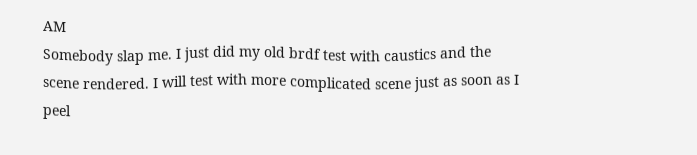AM
Somebody slap me. I just did my old brdf test with caustics and the scene rendered. I will test with more complicated scene just as soon as I peel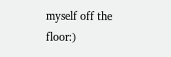myself off the floor:)